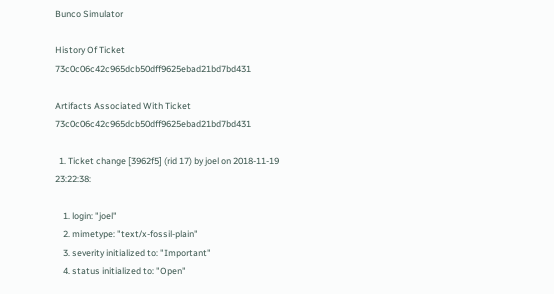Bunco Simulator

History Of Ticket 73c0c06c42c965dcb50dff9625ebad21bd7bd431

Artifacts Associated With Ticket 73c0c06c42c965dcb50dff9625ebad21bd7bd431

  1. Ticket change [3962f5] (rid 17) by joel on 2018-11-19 23:22:38:

    1. login: "joel"
    2. mimetype: "text/x-fossil-plain"
    3. severity initialized to: "Important"
    4. status initialized to: "Open"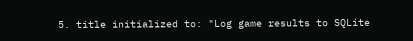5. title initialized to: "Log game results to SQLite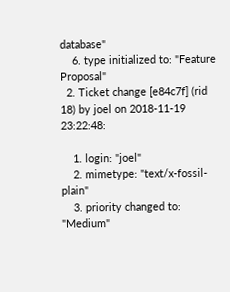database"
    6. type initialized to: "Feature Proposal"
  2. Ticket change [e84c7f] (rid 18) by joel on 2018-11-19 23:22:48:

    1. login: "joel"
    2. mimetype: "text/x-fossil-plain"
    3. priority changed to: "Medium"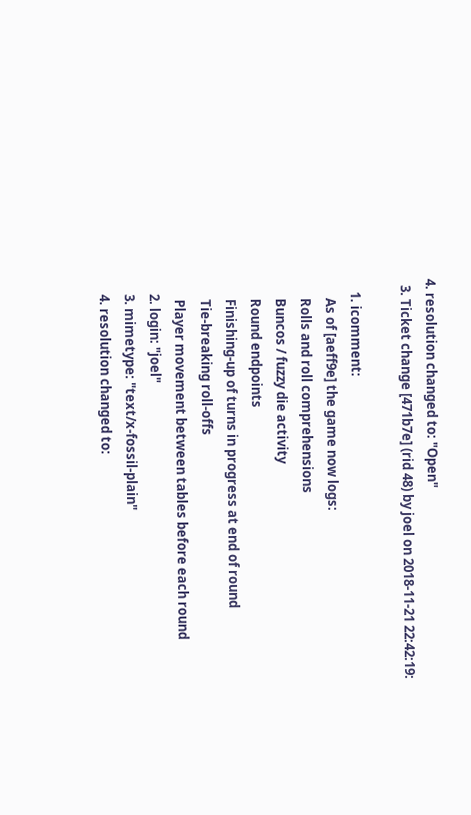4. resolution changed to: "Open"
  3. Ticket change [471b7e] (rid 48) by joel on 2018-11-21 22:42:19:

    1. icomment:
      As of [aeff9e] the game now logs:
      Rolls and roll comprehensions
      Buncos / fuzzy die activity
      Round endpoints
      Finishing-up of turns in progress at end of round
      Tie-breaking roll-offs
      Player movement between tables before each round
    2. login: "joel"
    3. mimetype: "text/x-fossil-plain"
    4. resolution changed to: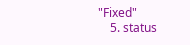"Fixed"
    5. status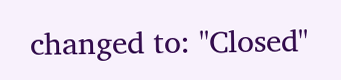changed to: "Closed"